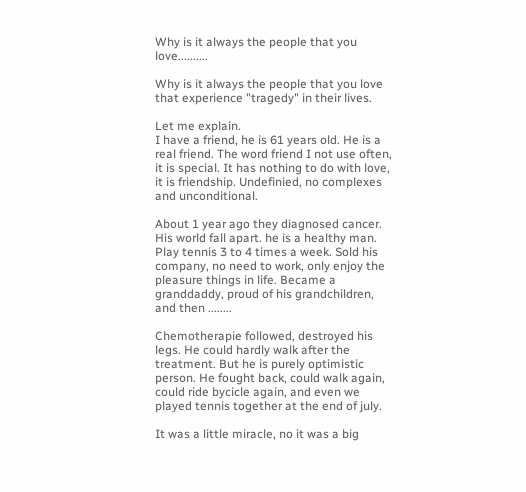Why is it always the people that you love..........

Why is it always the people that you love that experience "tragedy" in their lives.

Let me explain.
I have a friend, he is 61 years old. He is a real friend. The word friend I not use often, it is special. It has nothing to do with love, it is friendship. Undefinied, no complexes and unconditional.

About 1 year ago they diagnosed cancer. His world fall apart. he is a healthy man. Play tennis 3 to 4 times a week. Sold his company, no need to work, only enjoy the pleasure things in life. Became a granddaddy, proud of his grandchildren, and then ........

Chemotherapie followed, destroyed his legs. He could hardly walk after the treatment. But he is purely optimistic person. He fought back, could walk again, could ride bycicle again, and even we played tennis together at the end of july.

It was a little miracle, no it was a big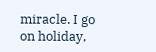miracle. I go on holiday,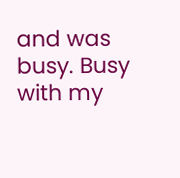and was busy. Busy with my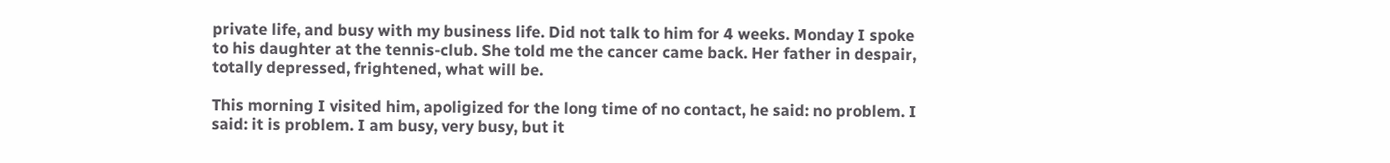private life, and busy with my business life. Did not talk to him for 4 weeks. Monday I spoke to his daughter at the tennis-club. She told me the cancer came back. Her father in despair, totally depressed, frightened, what will be.

This morning I visited him, apoligized for the long time of no contact, he said: no problem. I said: it is problem. I am busy, very busy, but it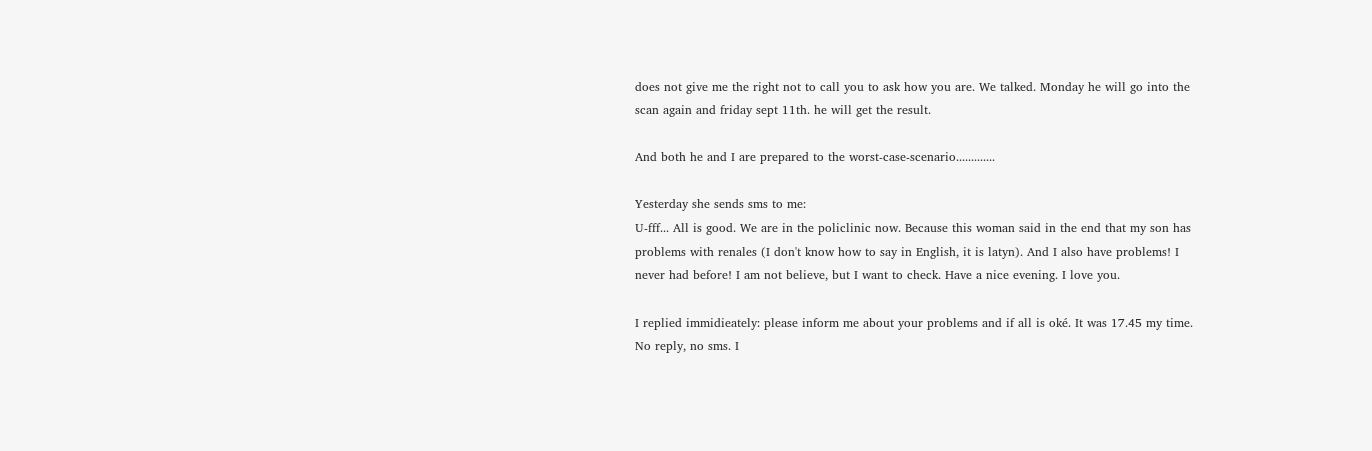does not give me the right not to call you to ask how you are. We talked. Monday he will go into the scan again and friday sept 11th. he will get the result.

And both he and I are prepared to the worst-case-scenario.............

Yesterday she sends sms to me:
U-fff... All is good. We are in the policlinic now. Because this woman said in the end that my son has problems with renales (I don't know how to say in English, it is latyn). And I also have problems! I never had before! I am not believe, but I want to check. Have a nice evening. I love you.

I replied immidieately: please inform me about your problems and if all is oké. It was 17.45 my time. No reply, no sms. I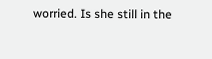worried. Is she still in the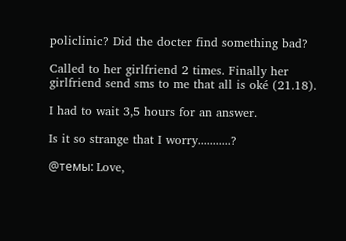policlinic? Did the docter find something bad?

Called to her girlfriend 2 times. Finally her girlfriend send sms to me that all is oké (21.18).

I had to wait 3,5 hours for an answer.

Is it so strange that I worry...........?

@темы: Love,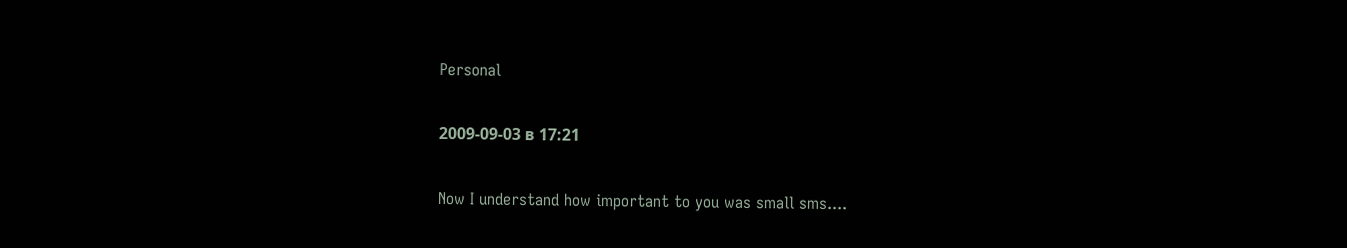Personal

2009-09-03 в 17:21

Now I understand how important to you was small sms....